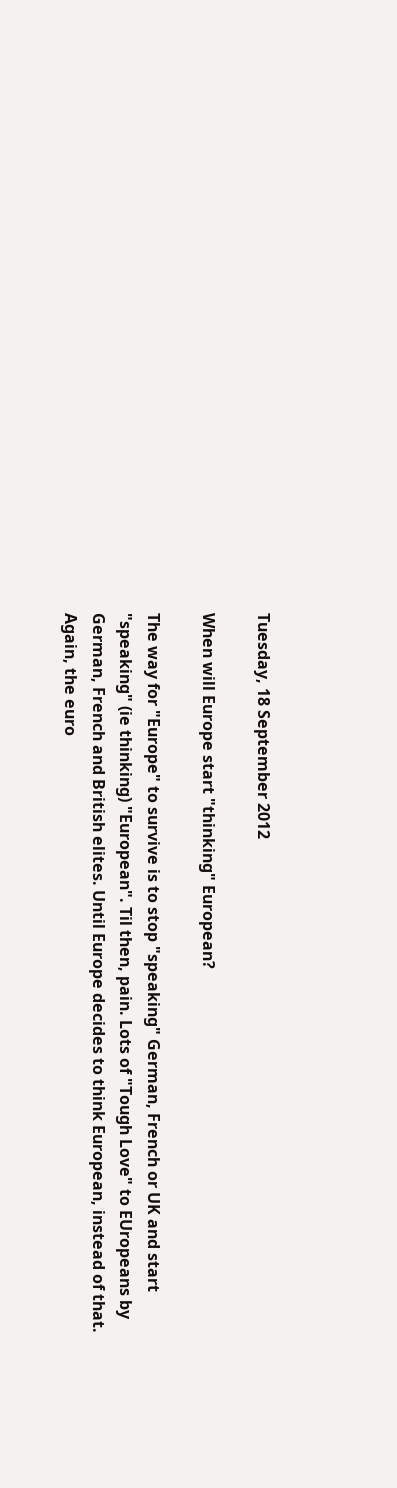Tuesday, 18 September 2012

When will Europe start "thinking" European?

The way for "Europe" to survive is to stop "speaking" German, French or UK and start "speaking" (ie thinking) "European". Til then, pain. Lots of "Tough Love" to EUropeans by German, French and British elites. Until Europe decides to think European, instead of that. Again, the euro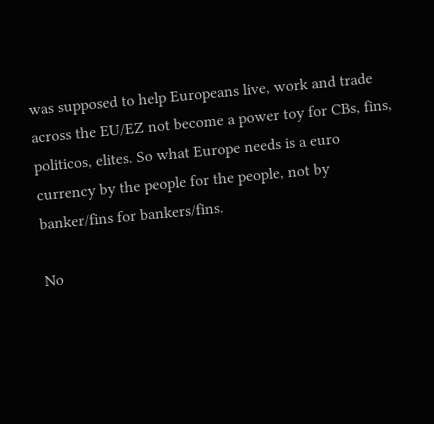was supposed to help Europeans live, work and trade across the EU/EZ not become a power toy for CBs, fins, politicos, elites. So what Europe needs is a euro currency by the people for the people, not by banker/fins for bankers/fins.

No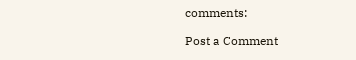comments:

Post a Comment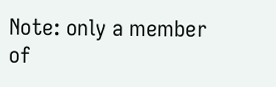Note: only a member of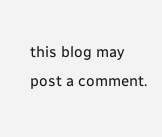this blog may post a comment.